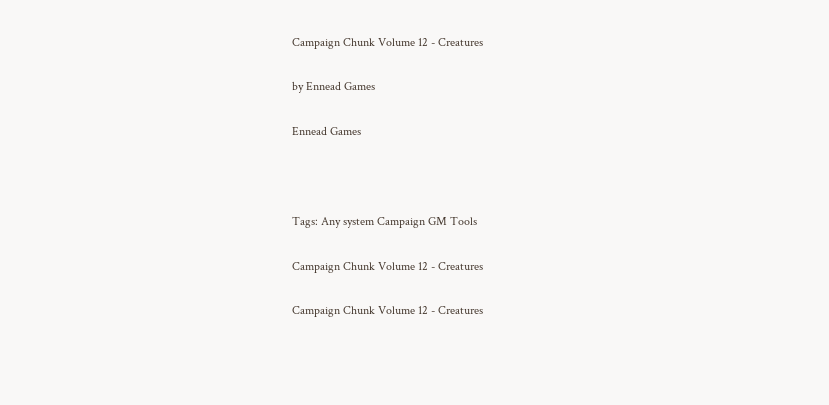Campaign Chunk Volume 12 - Creatures

by Ennead Games

Ennead Games



Tags: Any system Campaign GM Tools

Campaign Chunk Volume 12 - Creatures

Campaign Chunk Volume 12 - Creatures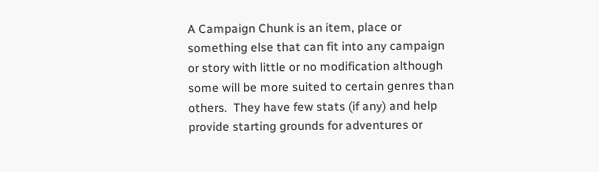A Campaign Chunk is an item, place or something else that can fit into any campaign or story with little or no modification although some will be more suited to certain genres than others.  They have few stats (if any) and help provide starting grounds for adventures or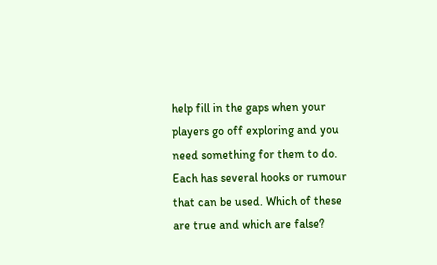help fill in the gaps when your players go off exploring and you need something for them to do. Each has several hooks or rumour that can be used. Which of these are true and which are false?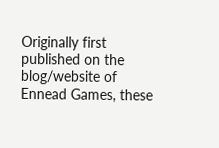Originally first published on the blog/website of Ennead Games, these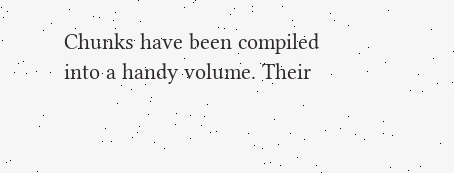Chunks have been compiled into a handy volume. Their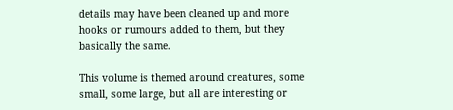details may have been cleaned up and more hooks or rumours added to them, but they basically the same.

This volume is themed around creatures, some small, some large, but all are interesting or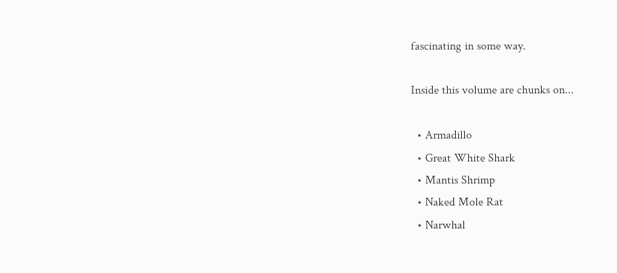fascinating in some way.

Inside this volume are chunks on...

  • Armadillo
  • Great White Shark
  • Mantis Shrimp
  • Naked Mole Rat
  • Narwhal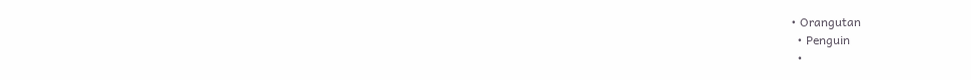• Orangutan
  • Penguin
  •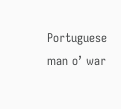Portuguese man o’ war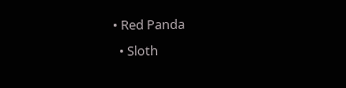• Red Panda
  • Sloth